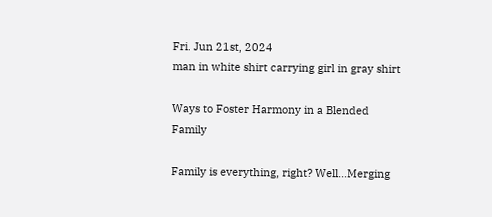Fri. Jun 21st, 2024
man in white shirt carrying girl in gray shirt

Ways to Foster Harmony in a Blended Family

Family is everything, right? Well…Merging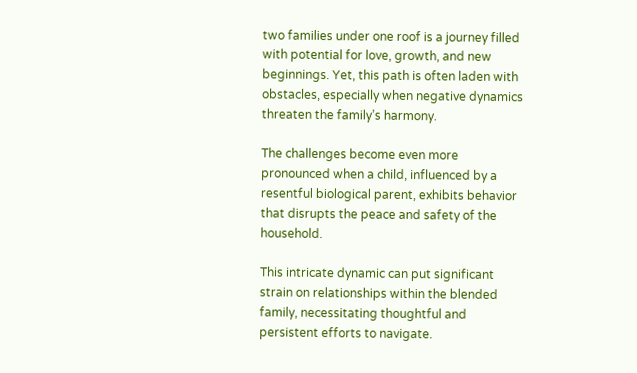two families under one roof is a journey filled with potential for love, growth, and new beginnings. Yet, this path is often laden with obstacles, especially when negative dynamics threaten the family’s harmony.

The challenges become even more pronounced when a child, influenced by a resentful biological parent, exhibits behavior that disrupts the peace and safety of the household.

This intricate dynamic can put significant strain on relationships within the blended family, necessitating thoughtful and persistent efforts to navigate.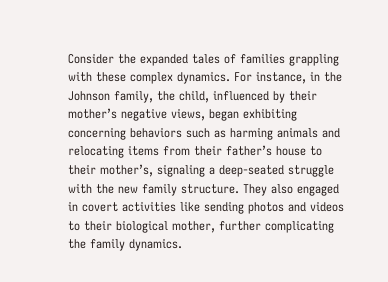Consider the expanded tales of families grappling with these complex dynamics. For instance, in the Johnson family, the child, influenced by their mother’s negative views, began exhibiting concerning behaviors such as harming animals and relocating items from their father’s house to their mother’s, signaling a deep-seated struggle with the new family structure. They also engaged in covert activities like sending photos and videos to their biological mother, further complicating the family dynamics.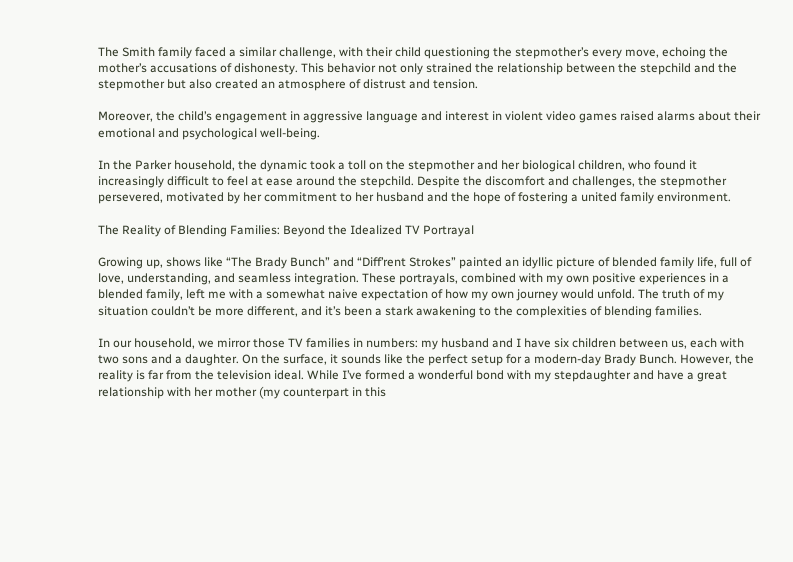The Smith family faced a similar challenge, with their child questioning the stepmother’s every move, echoing the mother’s accusations of dishonesty. This behavior not only strained the relationship between the stepchild and the stepmother but also created an atmosphere of distrust and tension.

Moreover, the child’s engagement in aggressive language and interest in violent video games raised alarms about their emotional and psychological well-being.

In the Parker household, the dynamic took a toll on the stepmother and her biological children, who found it increasingly difficult to feel at ease around the stepchild. Despite the discomfort and challenges, the stepmother persevered, motivated by her commitment to her husband and the hope of fostering a united family environment.

The Reality of Blending Families: Beyond the Idealized TV Portrayal

Growing up, shows like “The Brady Bunch” and “Diff’rent Strokes” painted an idyllic picture of blended family life, full of love, understanding, and seamless integration. These portrayals, combined with my own positive experiences in a blended family, left me with a somewhat naive expectation of how my own journey would unfold. The truth of my situation couldn’t be more different, and it’s been a stark awakening to the complexities of blending families.

In our household, we mirror those TV families in numbers: my husband and I have six children between us, each with two sons and a daughter. On the surface, it sounds like the perfect setup for a modern-day Brady Bunch. However, the reality is far from the television ideal. While I’ve formed a wonderful bond with my stepdaughter and have a great relationship with her mother (my counterpart in this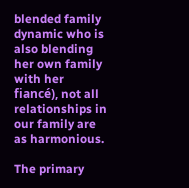blended family dynamic who is also blending her own family with her fiancé), not all relationships in our family are as harmonious.

The primary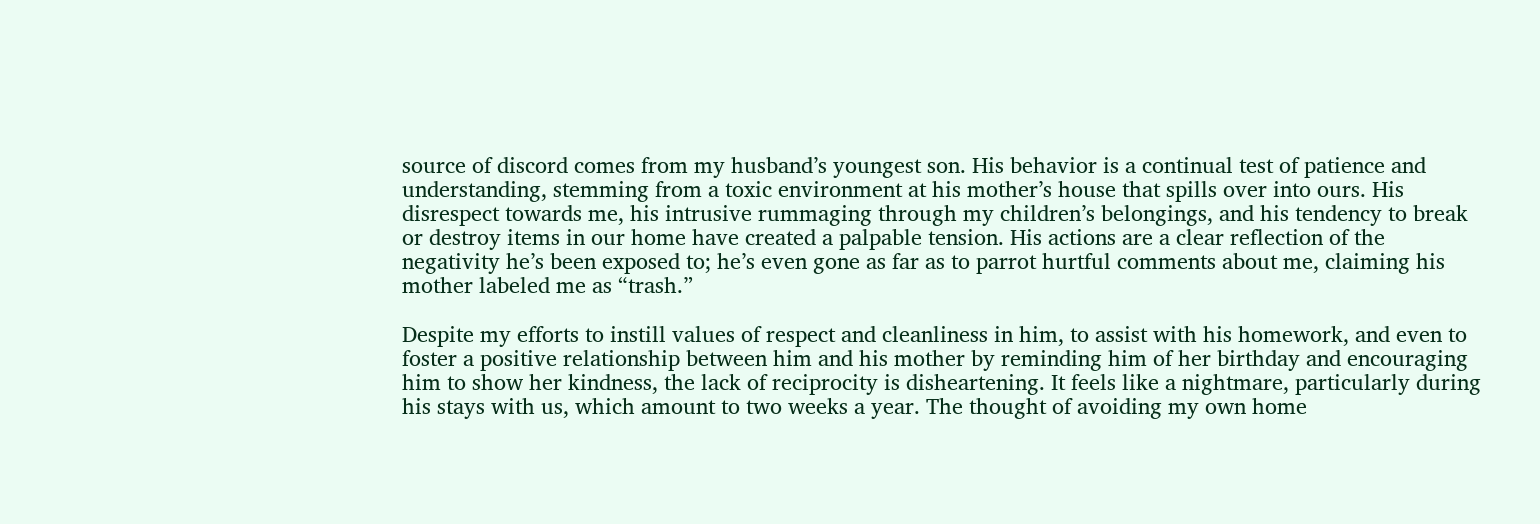source of discord comes from my husband’s youngest son. His behavior is a continual test of patience and understanding, stemming from a toxic environment at his mother’s house that spills over into ours. His disrespect towards me, his intrusive rummaging through my children’s belongings, and his tendency to break or destroy items in our home have created a palpable tension. His actions are a clear reflection of the negativity he’s been exposed to; he’s even gone as far as to parrot hurtful comments about me, claiming his mother labeled me as “trash.”

Despite my efforts to instill values of respect and cleanliness in him, to assist with his homework, and even to foster a positive relationship between him and his mother by reminding him of her birthday and encouraging him to show her kindness, the lack of reciprocity is disheartening. It feels like a nightmare, particularly during his stays with us, which amount to two weeks a year. The thought of avoiding my own home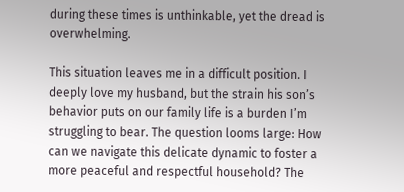during these times is unthinkable, yet the dread is overwhelming.

This situation leaves me in a difficult position. I deeply love my husband, but the strain his son’s behavior puts on our family life is a burden I’m struggling to bear. The question looms large: How can we navigate this delicate dynamic to foster a more peaceful and respectful household? The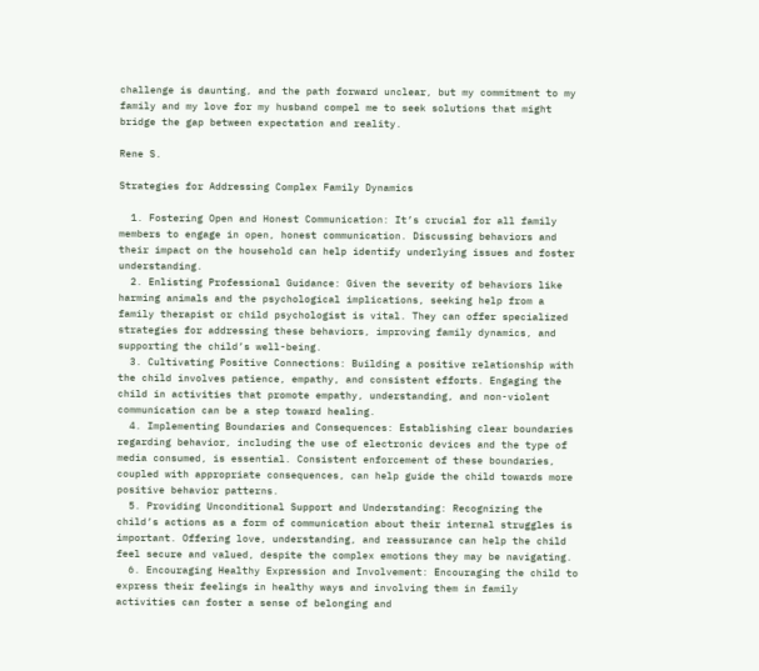challenge is daunting, and the path forward unclear, but my commitment to my family and my love for my husband compel me to seek solutions that might bridge the gap between expectation and reality.

Rene S.

Strategies for Addressing Complex Family Dynamics

  1. Fostering Open and Honest Communication: It’s crucial for all family members to engage in open, honest communication. Discussing behaviors and their impact on the household can help identify underlying issues and foster understanding.
  2. Enlisting Professional Guidance: Given the severity of behaviors like harming animals and the psychological implications, seeking help from a family therapist or child psychologist is vital. They can offer specialized strategies for addressing these behaviors, improving family dynamics, and supporting the child’s well-being.
  3. Cultivating Positive Connections: Building a positive relationship with the child involves patience, empathy, and consistent efforts. Engaging the child in activities that promote empathy, understanding, and non-violent communication can be a step toward healing.
  4. Implementing Boundaries and Consequences: Establishing clear boundaries regarding behavior, including the use of electronic devices and the type of media consumed, is essential. Consistent enforcement of these boundaries, coupled with appropriate consequences, can help guide the child towards more positive behavior patterns.
  5. Providing Unconditional Support and Understanding: Recognizing the child’s actions as a form of communication about their internal struggles is important. Offering love, understanding, and reassurance can help the child feel secure and valued, despite the complex emotions they may be navigating.
  6. Encouraging Healthy Expression and Involvement: Encouraging the child to express their feelings in healthy ways and involving them in family activities can foster a sense of belonging and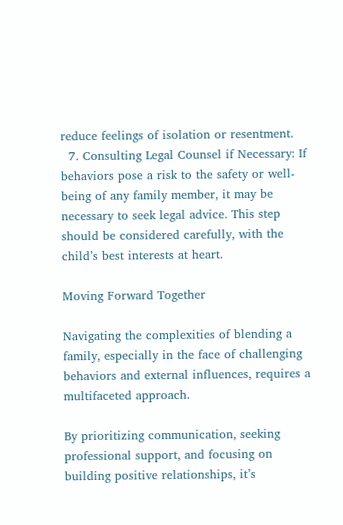reduce feelings of isolation or resentment.
  7. Consulting Legal Counsel if Necessary: If behaviors pose a risk to the safety or well-being of any family member, it may be necessary to seek legal advice. This step should be considered carefully, with the child’s best interests at heart.

Moving Forward Together

Navigating the complexities of blending a family, especially in the face of challenging behaviors and external influences, requires a multifaceted approach.

By prioritizing communication, seeking professional support, and focusing on building positive relationships, it’s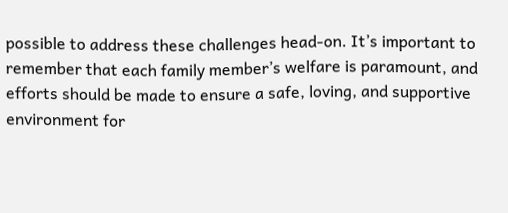possible to address these challenges head-on. It’s important to remember that each family member’s welfare is paramount, and efforts should be made to ensure a safe, loving, and supportive environment for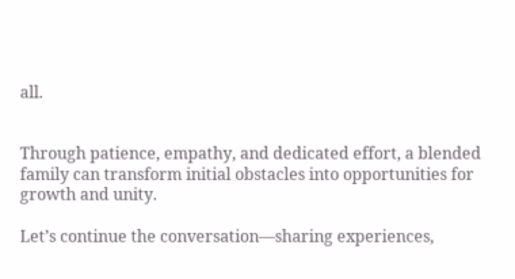all.


Through patience, empathy, and dedicated effort, a blended family can transform initial obstacles into opportunities for growth and unity.

Let’s continue the conversation—sharing experiences,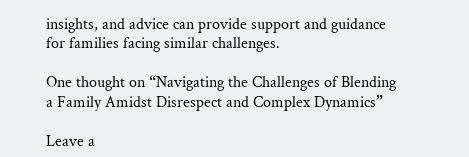insights, and advice can provide support and guidance for families facing similar challenges.

One thought on “Navigating the Challenges of Blending a Family Amidst Disrespect and Complex Dynamics”

Leave a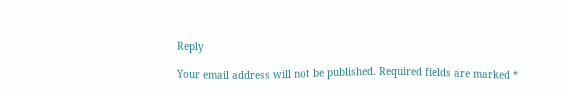Reply

Your email address will not be published. Required fields are marked *